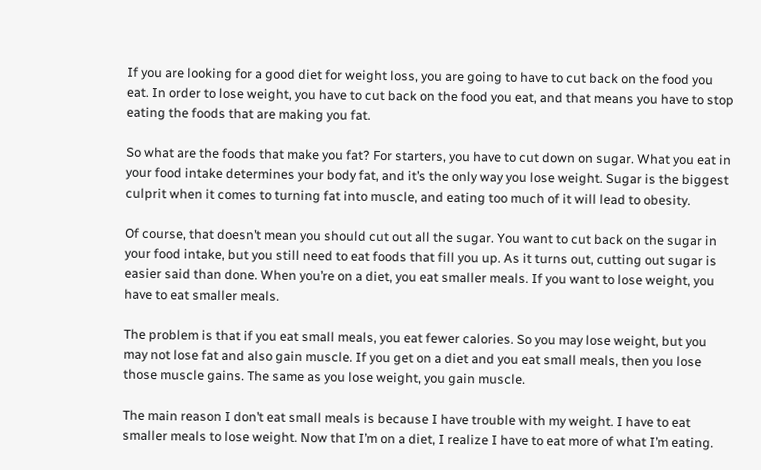If you are looking for a good diet for weight loss, you are going to have to cut back on the food you eat. In order to lose weight, you have to cut back on the food you eat, and that means you have to stop eating the foods that are making you fat.

So what are the foods that make you fat? For starters, you have to cut down on sugar. What you eat in your food intake determines your body fat, and it’s the only way you lose weight. Sugar is the biggest culprit when it comes to turning fat into muscle, and eating too much of it will lead to obesity.

Of course, that doesn’t mean you should cut out all the sugar. You want to cut back on the sugar in your food intake, but you still need to eat foods that fill you up. As it turns out, cutting out sugar is easier said than done. When you’re on a diet, you eat smaller meals. If you want to lose weight, you have to eat smaller meals.

The problem is that if you eat small meals, you eat fewer calories. So you may lose weight, but you may not lose fat and also gain muscle. If you get on a diet and you eat small meals, then you lose those muscle gains. The same as you lose weight, you gain muscle.

The main reason I don’t eat small meals is because I have trouble with my weight. I have to eat smaller meals to lose weight. Now that I’m on a diet, I realize I have to eat more of what I’m eating.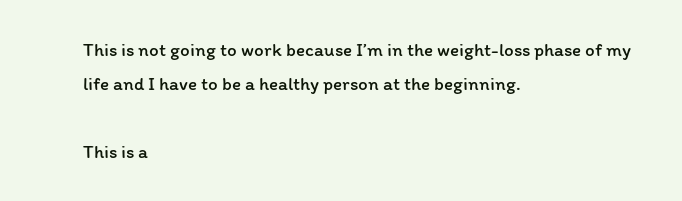This is not going to work because I’m in the weight-loss phase of my life and I have to be a healthy person at the beginning.

This is a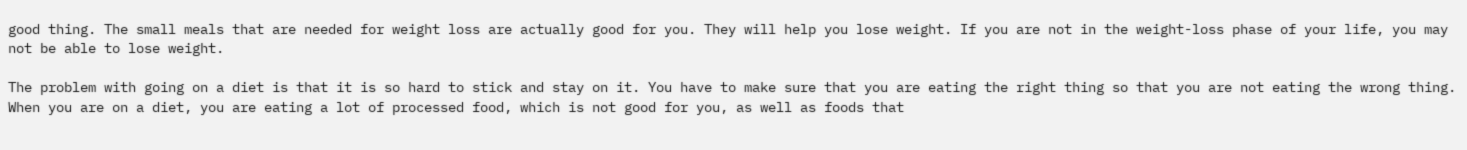good thing. The small meals that are needed for weight loss are actually good for you. They will help you lose weight. If you are not in the weight-loss phase of your life, you may not be able to lose weight.

The problem with going on a diet is that it is so hard to stick and stay on it. You have to make sure that you are eating the right thing so that you are not eating the wrong thing. When you are on a diet, you are eating a lot of processed food, which is not good for you, as well as foods that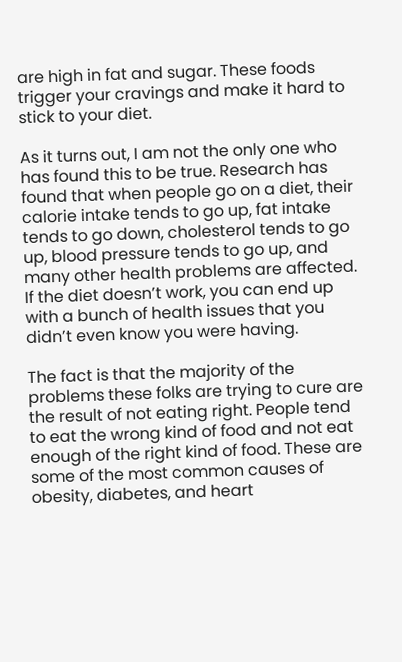are high in fat and sugar. These foods trigger your cravings and make it hard to stick to your diet.

As it turns out, I am not the only one who has found this to be true. Research has found that when people go on a diet, their calorie intake tends to go up, fat intake tends to go down, cholesterol tends to go up, blood pressure tends to go up, and many other health problems are affected. If the diet doesn’t work, you can end up with a bunch of health issues that you didn’t even know you were having.

The fact is that the majority of the problems these folks are trying to cure are the result of not eating right. People tend to eat the wrong kind of food and not eat enough of the right kind of food. These are some of the most common causes of obesity, diabetes, and heart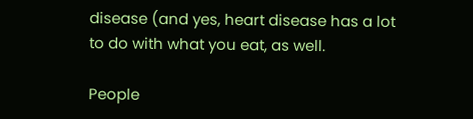disease (and yes, heart disease has a lot to do with what you eat, as well.

People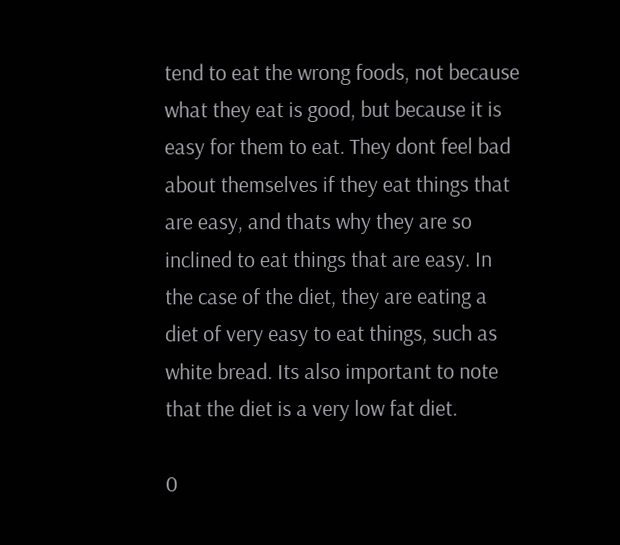tend to eat the wrong foods, not because what they eat is good, but because it is easy for them to eat. They dont feel bad about themselves if they eat things that are easy, and thats why they are so inclined to eat things that are easy. In the case of the diet, they are eating a diet of very easy to eat things, such as white bread. Its also important to note that the diet is a very low fat diet.

0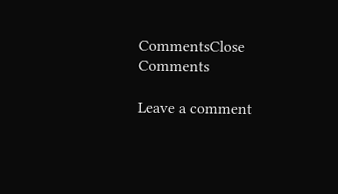CommentsClose Comments

Leave a comment